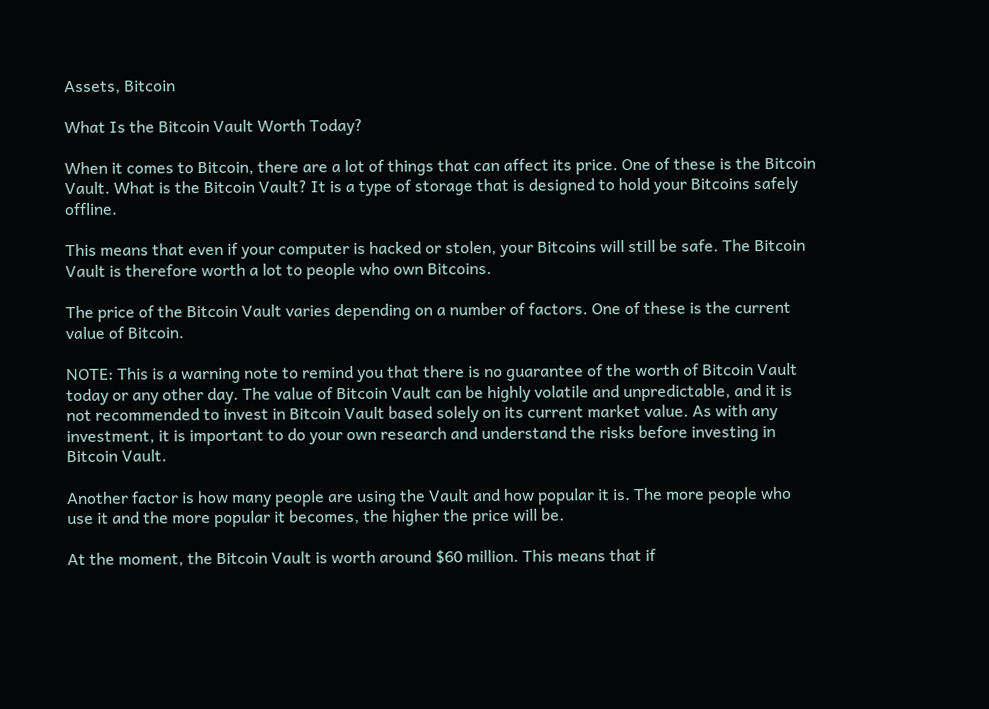Assets, Bitcoin

What Is the Bitcoin Vault Worth Today?

When it comes to Bitcoin, there are a lot of things that can affect its price. One of these is the Bitcoin Vault. What is the Bitcoin Vault? It is a type of storage that is designed to hold your Bitcoins safely offline.

This means that even if your computer is hacked or stolen, your Bitcoins will still be safe. The Bitcoin Vault is therefore worth a lot to people who own Bitcoins.

The price of the Bitcoin Vault varies depending on a number of factors. One of these is the current value of Bitcoin.

NOTE: This is a warning note to remind you that there is no guarantee of the worth of Bitcoin Vault today or any other day. The value of Bitcoin Vault can be highly volatile and unpredictable, and it is not recommended to invest in Bitcoin Vault based solely on its current market value. As with any investment, it is important to do your own research and understand the risks before investing in Bitcoin Vault.

Another factor is how many people are using the Vault and how popular it is. The more people who use it and the more popular it becomes, the higher the price will be.

At the moment, the Bitcoin Vault is worth around $60 million. This means that if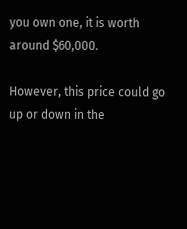you own one, it is worth around $60,000.

However, this price could go up or down in the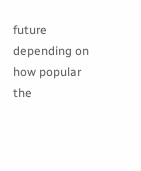future depending on how popular the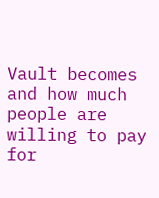Vault becomes and how much people are willing to pay for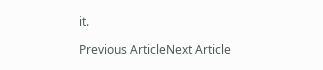it.

Previous ArticleNext Article